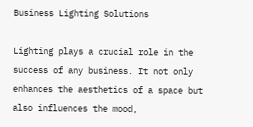Business Lighting Solutions

Lighting plays a crucial role in the success of any business. It not only enhances the aesthetics of a space but also influences the mood,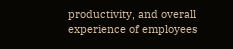productivity, and overall experience of employees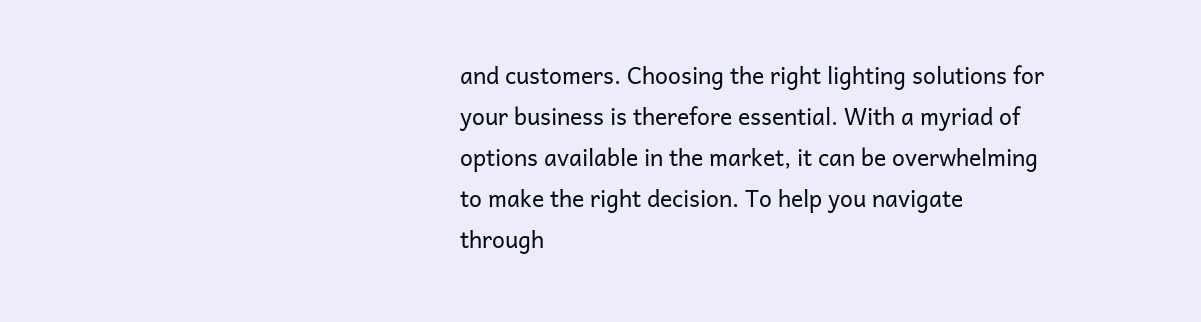and customers. Choosing the right lighting solutions for your business is therefore essential. With a myriad of options available in the market, it can be overwhelming to make the right decision. To help you navigate through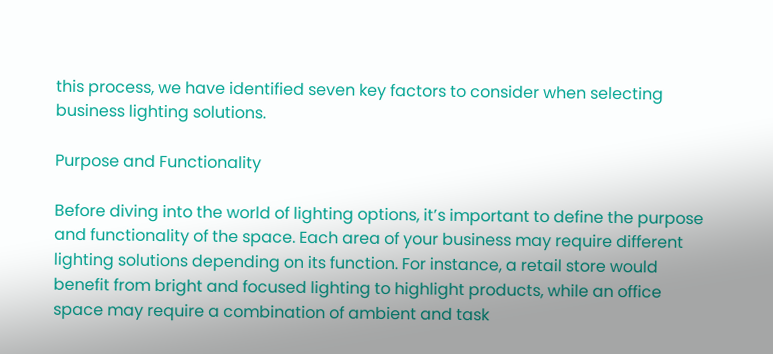this process, we have identified seven key factors to consider when selecting business lighting solutions.

Purpose and Functionality

Before diving into the world of lighting options, it’s important to define the purpose and functionality of the space. Each area of your business may require different lighting solutions depending on its function. For instance, a retail store would benefit from bright and focused lighting to highlight products, while an office space may require a combination of ambient and task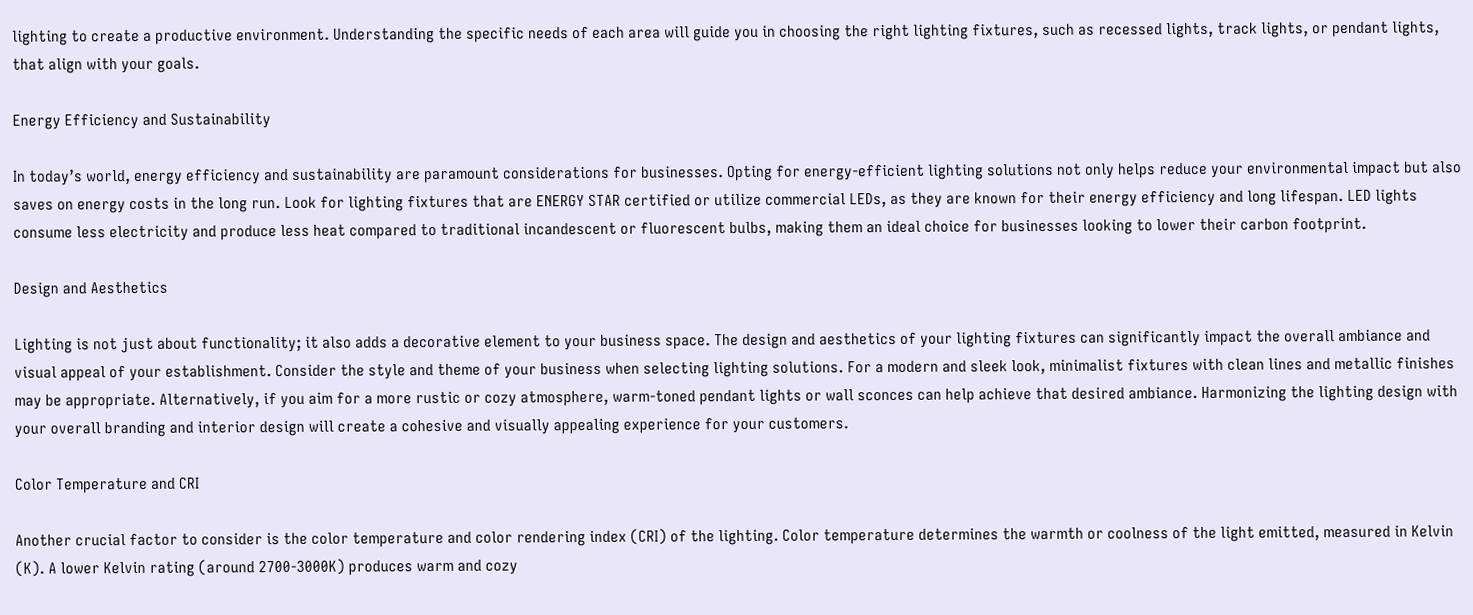lighting to create a productive environment. Understanding the specific needs of each area will guide you in choosing the right lighting fixtures, such as recessed lights, track lights, or pendant lights, that align with your goals.

Energy Efficiency and Sustainability

In today’s world, energy efficiency and sustainability are paramount considerations for businesses. Opting for energy-efficient lighting solutions not only helps reduce your environmental impact but also saves on energy costs in the long run. Look for lighting fixtures that are ENERGY STAR certified or utilize commercial LEDs, as they are known for their energy efficiency and long lifespan. LED lights consume less electricity and produce less heat compared to traditional incandescent or fluorescent bulbs, making them an ideal choice for businesses looking to lower their carbon footprint.

Design and Aesthetics

Lighting is not just about functionality; it also adds a decorative element to your business space. The design and aesthetics of your lighting fixtures can significantly impact the overall ambiance and visual appeal of your establishment. Consider the style and theme of your business when selecting lighting solutions. For a modern and sleek look, minimalist fixtures with clean lines and metallic finishes may be appropriate. Alternatively, if you aim for a more rustic or cozy atmosphere, warm-toned pendant lights or wall sconces can help achieve that desired ambiance. Harmonizing the lighting design with your overall branding and interior design will create a cohesive and visually appealing experience for your customers.

Color Temperature and CRI

Another crucial factor to consider is the color temperature and color rendering index (CRI) of the lighting. Color temperature determines the warmth or coolness of the light emitted, measured in Kelvin (K). A lower Kelvin rating (around 2700-3000K) produces warm and cozy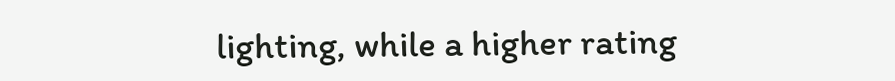lighting, while a higher rating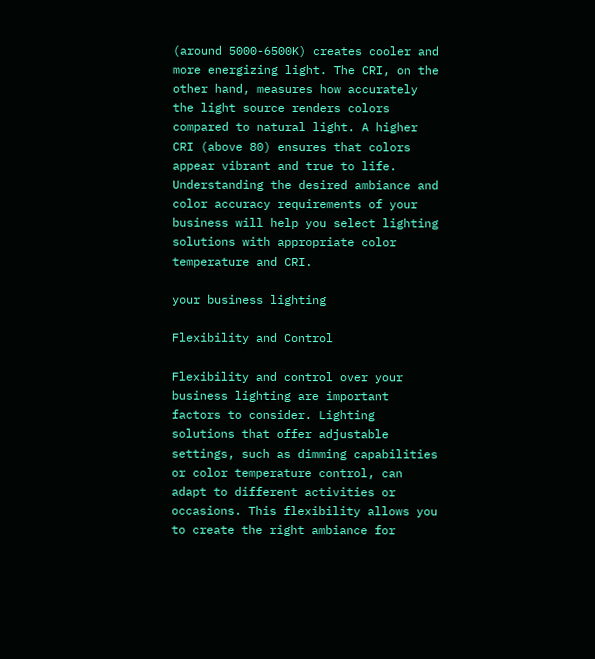(around 5000-6500K) creates cooler and more energizing light. The CRI, on the other hand, measures how accurately the light source renders colors compared to natural light. A higher CRI (above 80) ensures that colors appear vibrant and true to life. Understanding the desired ambiance and color accuracy requirements of your business will help you select lighting solutions with appropriate color temperature and CRI.

your business lighting

Flexibility and Control

Flexibility and control over your business lighting are important factors to consider. Lighting solutions that offer adjustable settings, such as dimming capabilities or color temperature control, can adapt to different activities or occasions. This flexibility allows you to create the right ambiance for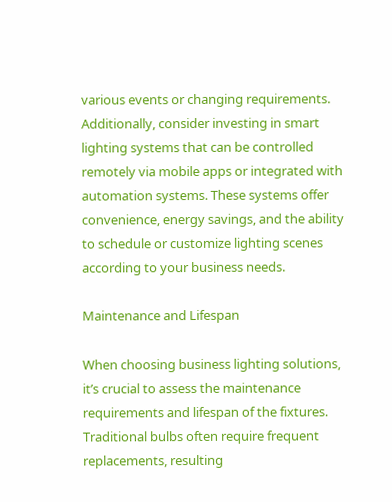various events or changing requirements. Additionally, consider investing in smart lighting systems that can be controlled remotely via mobile apps or integrated with automation systems. These systems offer convenience, energy savings, and the ability to schedule or customize lighting scenes according to your business needs.

Maintenance and Lifespan

When choosing business lighting solutions, it’s crucial to assess the maintenance requirements and lifespan of the fixtures. Traditional bulbs often require frequent replacements, resulting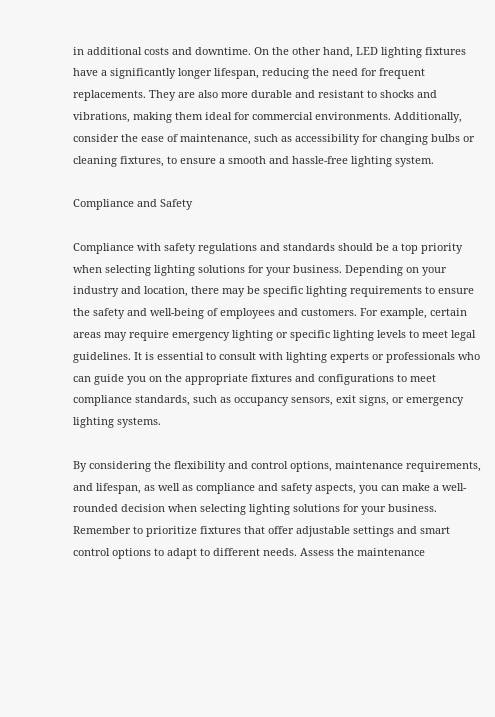in additional costs and downtime. On the other hand, LED lighting fixtures have a significantly longer lifespan, reducing the need for frequent replacements. They are also more durable and resistant to shocks and vibrations, making them ideal for commercial environments. Additionally, consider the ease of maintenance, such as accessibility for changing bulbs or cleaning fixtures, to ensure a smooth and hassle-free lighting system.

Compliance and Safety

Compliance with safety regulations and standards should be a top priority when selecting lighting solutions for your business. Depending on your industry and location, there may be specific lighting requirements to ensure the safety and well-being of employees and customers. For example, certain areas may require emergency lighting or specific lighting levels to meet legal guidelines. It is essential to consult with lighting experts or professionals who can guide you on the appropriate fixtures and configurations to meet compliance standards, such as occupancy sensors, exit signs, or emergency lighting systems.

By considering the flexibility and control options, maintenance requirements, and lifespan, as well as compliance and safety aspects, you can make a well-rounded decision when selecting lighting solutions for your business. Remember to prioritize fixtures that offer adjustable settings and smart control options to adapt to different needs. Assess the maintenance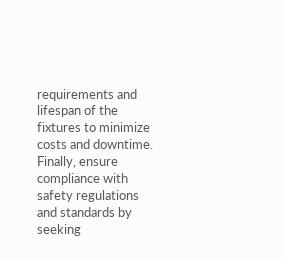requirements and lifespan of the fixtures to minimize costs and downtime. Finally, ensure compliance with safety regulations and standards by seeking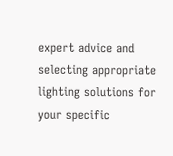expert advice and selecting appropriate lighting solutions for your specific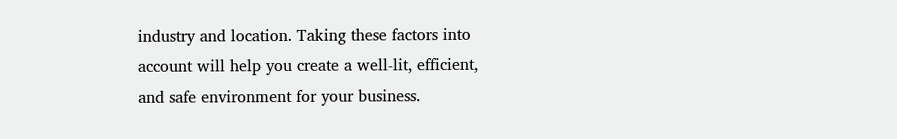industry and location. Taking these factors into account will help you create a well-lit, efficient, and safe environment for your business.